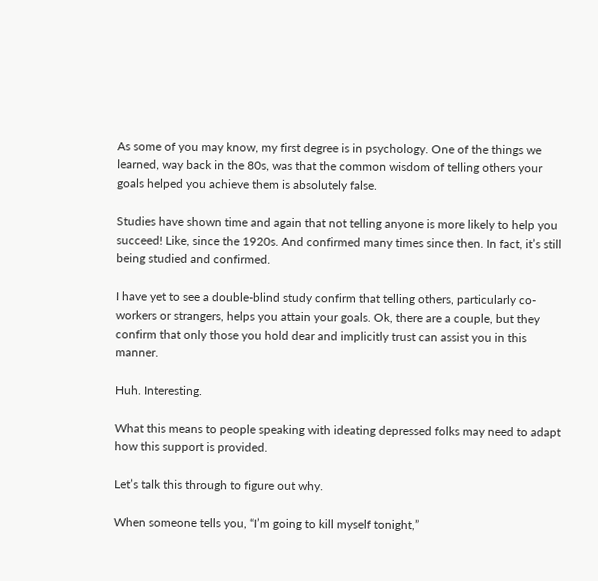As some of you may know, my first degree is in psychology. One of the things we learned, way back in the 80s, was that the common wisdom of telling others your goals helped you achieve them is absolutely false.

Studies have shown time and again that not telling anyone is more likely to help you succeed! Like, since the 1920s. And confirmed many times since then. In fact, it’s still being studied and confirmed.

I have yet to see a double-blind study confirm that telling others, particularly co-workers or strangers, helps you attain your goals. Ok, there are a couple, but they confirm that only those you hold dear and implicitly trust can assist you in this manner.

Huh. Interesting.

What this means to people speaking with ideating depressed folks may need to adapt how this support is provided.

Let’s talk this through to figure out why.

When someone tells you, “I’m going to kill myself tonight,”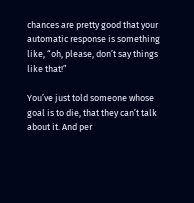chances are pretty good that your automatic response is something like, “oh, please, don’t say things like that!”

You’ve just told someone whose goal is to die, that they can’t talk about it. And per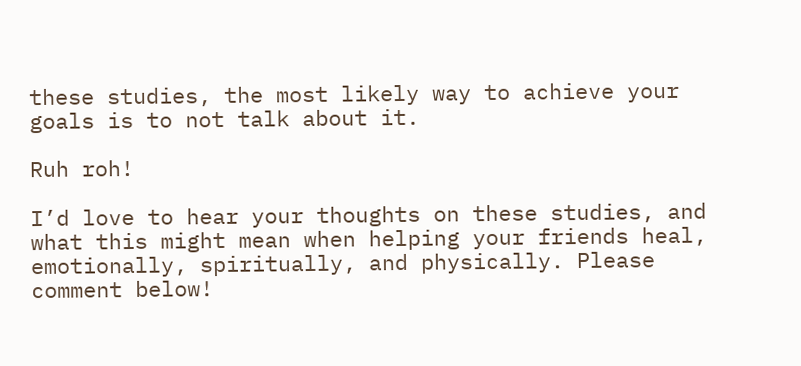these studies, the most likely way to achieve your goals is to not talk about it.

Ruh roh!

I’d love to hear your thoughts on these studies, and what this might mean when helping your friends heal, emotionally, spiritually, and physically. Please comment below!